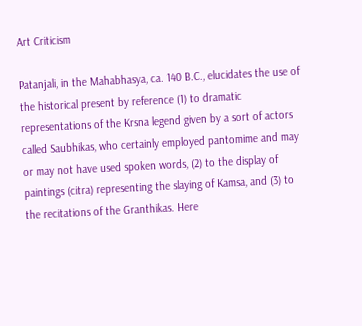Art Criticism

Patanjali, in the Mahabhasya, ca. 140 B.C., elucidates the use of the historical present by reference (1) to dramatic representations of the Krsna legend given by a sort of actors called Saubhikas, who certainly employed pantomime and may or may not have used spoken words, (2) to the display of paintings (citra) representing the slaying of Kamsa, and (3) to the recitations of the Granthikas. Here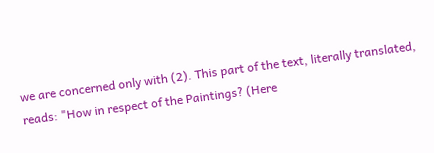we are concerned only with (2). This part of the text, literally translated, reads: "How in respect of the Paintings? (Here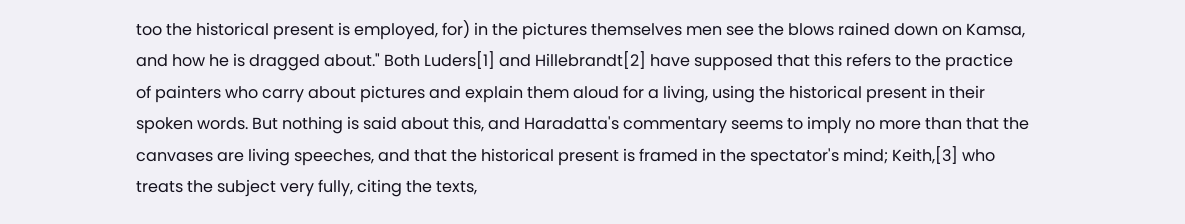too the historical present is employed, for) in the pictures themselves men see the blows rained down on Kamsa, and how he is dragged about." Both Luders[1] and Hillebrandt[2] have supposed that this refers to the practice of painters who carry about pictures and explain them aloud for a living, using the historical present in their spoken words. But nothing is said about this, and Haradatta's commentary seems to imply no more than that the canvases are living speeches, and that the historical present is framed in the spectator's mind; Keith,[3] who treats the subject very fully, citing the texts,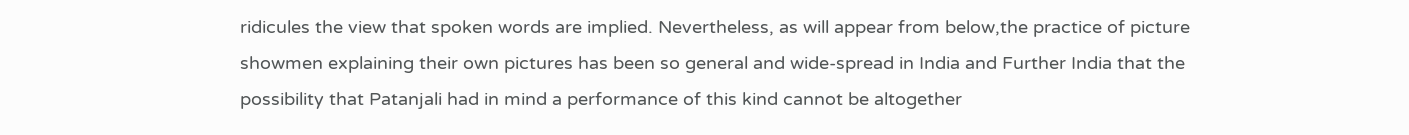ridicules the view that spoken words are implied. Nevertheless, as will appear from below,the practice of picture showmen explaining their own pictures has been so general and wide-spread in India and Further India that the possibility that Patanjali had in mind a performance of this kind cannot be altogether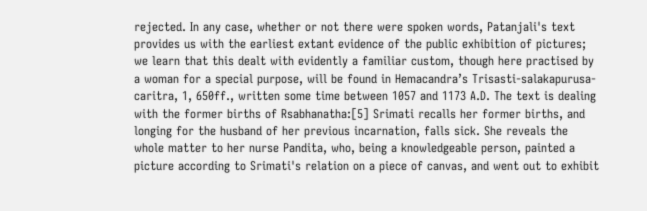rejected. In any case, whether or not there were spoken words, Patanjali's text provides us with the earliest extant evidence of the public exhibition of pictures; we learn that this dealt with evidently a familiar custom, though here practised by a woman for a special purpose, will be found in Hemacandra’s Trisasti-salakapurusa-caritra, 1, 650ff., written some time between 1057 and 1173 A.D. The text is dealing with the former births of Rsabhanatha:[5] Srimati recalls her former births, and longing for the husband of her previous incarnation, falls sick. She reveals the whole matter to her nurse Pandita, who, being a knowledgeable person, painted a picture according to Srimati's relation on a piece of canvas, and went out to exhibit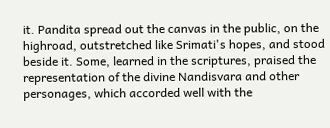it. Pandita spread out the canvas in the public, on the highroad, outstretched like Srimati's hopes, and stood beside it. Some, learned in the scriptures, praised the representation of the divine Nandisvara and other personages, which accorded well with the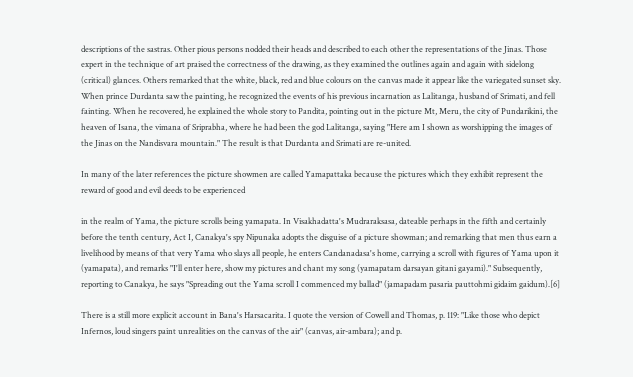descriptions of the sastras. Other pious persons nodded their heads and described to each other the representations of the Jinas. Those expert in the technique of art praised the correctness of the drawing, as they examined the outlines again and again with sidelong (critical) glances. Others remarked that the white, black, red and blue colours on the canvas made it appear like the variegated sunset sky. When prince Durdanta saw the painting, he recognized the events of his previous incarnation as Lalitanga, husband of Srimati, and fell fainting. When he recovered, he explained the whole story to Pandita, pointing out in the picture Mt, Meru, the city of Pundarikini, the heaven of Isana, the vimana of Sriprabha, where he had been the god Lalitanga, saying "Here am I shown as worshipping the images of the Jinas on the Nandisvara mountain." The result is that Durdanta and Srimati are re-united.

In many of the later references the picture showmen are called Yamapattaka because the pictures which they exhibit represent the reward of good and evil deeds to be experienced

in the realm of Yama, the picture scrolls being yamapata. In Visakhadatta's Mudraraksasa, dateable perhaps in the fifth and certainly before the tenth century, Act I, Canakya's spy Nipunaka adopts the disguise of a picture showman; and remarking that men thus earn a livelihood by means of that very Yama who slays all people, he enters Candanadasa's home, carrying a scroll with figures of Yama upon it (yamapata), and remarks "I'll enter here, show my pictures and chant my song (yamapatam darsayan gitani gayami)." Subsequently, reporting to Canakya, he says "Spreading out the Yama scroll I commenced my ballad" (jamapadam pasaria pauttohmi gidaim gaidum).[6]

There is a still more explicit account in Bana's Harsacarita. I quote the version of Cowell and Thomas, p. 119: "Like those who depict Infernos, loud singers paint unrealities on the canvas of the air" (canvas, air-ambara); and p.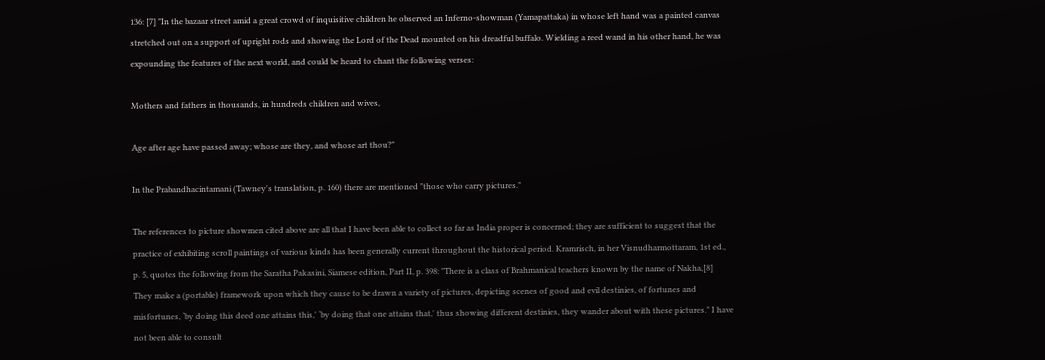136: [7] "In the bazaar street amid a great crowd of inquisitive children he observed an Inferno-showman (Yamapattaka) in whose left hand was a painted canvas stretched out on a support of upright rods and showing the Lord of the Dead mounted on his dreadful buffalo. Wielding a reed wand in his other hand, he was expounding the features of the next world, and could be heard to chant the following verses:

Mothers and fathers in thousands, in hundreds children and wives,

Age after age have passed away; whose are they, and whose art thou?"

In the Prabandhacintamani (Tawney's translation, p. 160) there are mentioned "those who carry pictures."

The references to picture showmen cited above are all that I have been able to collect so far as India proper is concerned; they are sufficient to suggest that the practice of exhibiting scroll paintings of various kinds has been generally current throughout the historical period. Kramrisch, in her Visnudharmottaram, 1st ed., p. 5, quotes the following from the Saratha Pakasini, Siamese edition, Part II, p. 398: "There is a class of Brahmanical teachers known by the name of Nakha,[8] They make a (portable) framework upon which they cause to be drawn a variety of pictures, depicting scenes of good and evil destinies, of fortunes and misfortunes, ‘by doing this deed one attains this,' ‘by doing that one attains that,' thus showing different destinies, they wander about with these pictures." I have not been able to consult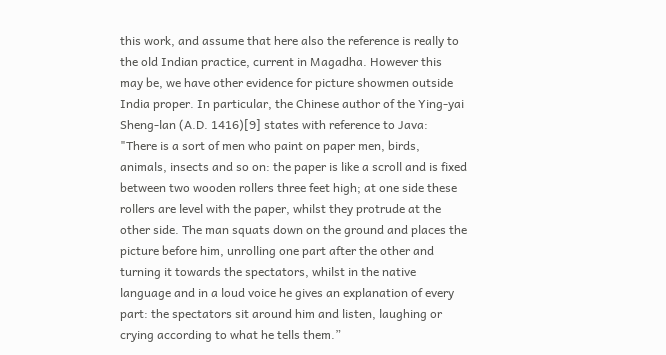this work, and assume that here also the reference is really to the old Indian practice, current in Magadha. However this may be, we have other evidence for picture showmen outside India proper. In particular, the Chinese author of the Ying-yai Sheng-lan (A.D. 1416)[9] states with reference to Java: "There is a sort of men who paint on paper men, birds, animals, insects and so on: the paper is like a scroll and is fixed between two wooden rollers three feet high; at one side these rollers are level with the paper, whilst they protrude at the other side. The man squats down on the ground and places the picture before him, unrolling one part after the other and turning it towards the spectators, whilst in the native language and in a loud voice he gives an explanation of every part: the spectators sit around him and listen, laughing or crying according to what he tells them.”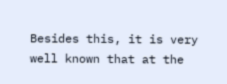Besides this, it is very well known that at the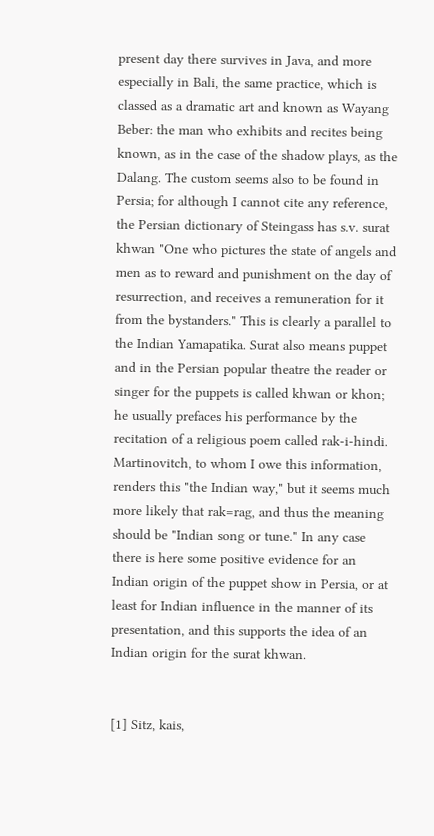present day there survives in Java, and more especially in Bali, the same practice, which is classed as a dramatic art and known as Wayang Beber: the man who exhibits and recites being known, as in the case of the shadow plays, as the Dalang. The custom seems also to be found in Persia; for although I cannot cite any reference, the Persian dictionary of Steingass has s.v. surat khwan "One who pictures the state of angels and men as to reward and punishment on the day of resurrection, and receives a remuneration for it from the bystanders." This is clearly a parallel to the Indian Yamapatika. Surat also means puppet and in the Persian popular theatre the reader or singer for the puppets is called khwan or khon; he usually prefaces his performance by the recitation of a religious poem called rak-i-hindi. Martinovitch, to whom I owe this information, renders this "the Indian way," but it seems much more likely that rak=rag, and thus the meaning should be "Indian song or tune." In any case there is here some positive evidence for an Indian origin of the puppet show in Persia, or at least for Indian influence in the manner of its presentation, and this supports the idea of an Indian origin for the surat khwan.


[1] Sitz, kais,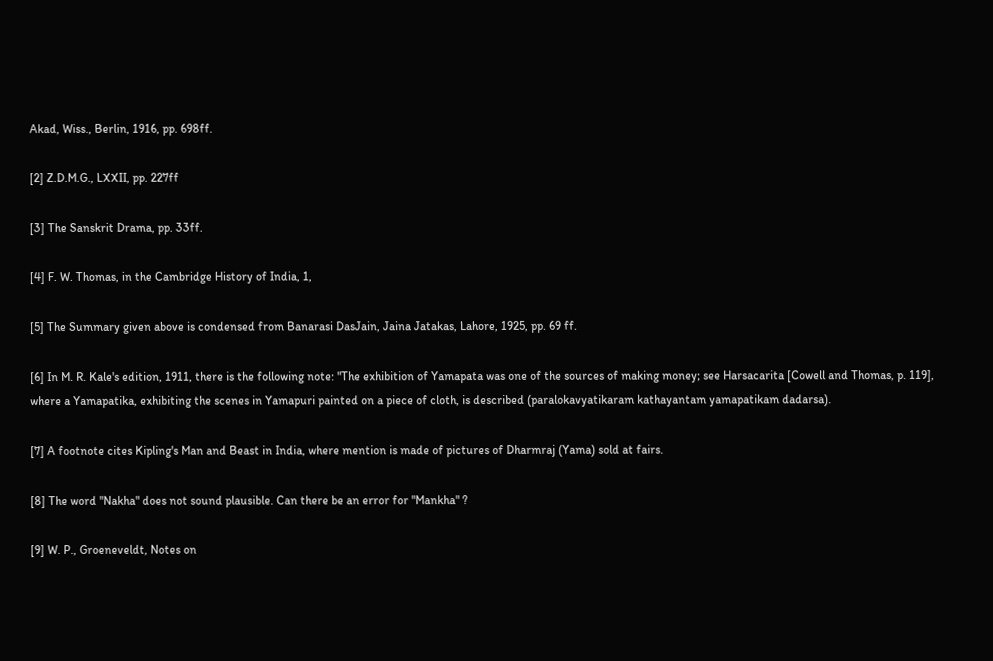Akad, Wiss., Berlin, 1916, pp. 698ff.

[2] Z.D.M.G., LXXII, pp. 227ff

[3] The Sanskrit Drama, pp. 33ff.

[4] F. W. Thomas, in the Cambridge History of India, 1,

[5] The Summary given above is condensed from Banarasi DasJain, Jaina Jatakas, Lahore, 1925, pp. 69 ff.

[6] In M. R. Kale's edition, 1911, there is the following note: "The exhibition of Yamapata was one of the sources of making money; see Harsacarita [Cowell and Thomas, p. 119], where a Yamapatika, exhibiting the scenes in Yamapuri painted on a piece of cloth, is described (paralokavyatikaram kathayantam yamapatikam dadarsa).

[7] A footnote cites Kipling's Man and Beast in India, where mention is made of pictures of Dharmraj (Yama) sold at fairs.

[8] The word "Nakha" does not sound plausible. Can there be an error for "Mankha" ?

[9] W. P., Groeneveldt, Notes on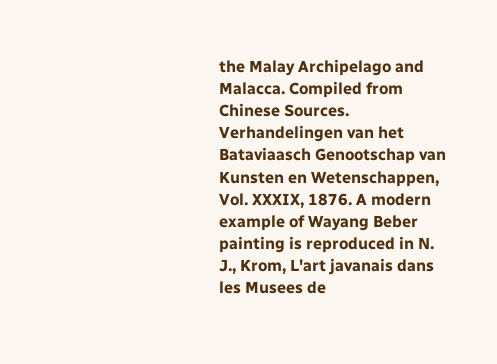the Malay Archipelago and Malacca. Compiled from Chinese Sources. Verhandelingen van het Bataviaasch Genootschap van Kunsten en Wetenschappen, Vol. XXXIX, 1876. A modern example of Wayang Beber painting is reproduced in N. J., Krom, L'art javanais dans les Musees de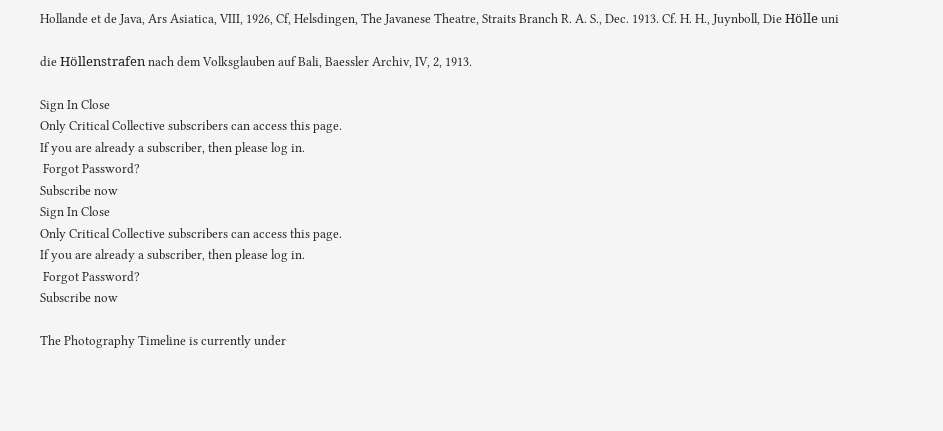Hollande et de Java, Ars Asiatica, VIII, 1926, Cf, Helsdingen, The Javanese Theatre, Straits Branch R. A. S., Dec. 1913. Cf. H. H., Juynboll, Die Hölle uni

die Höllenstrafen nach dem Volksglauben auf Bali, Baessler Archiv, IV, 2, 1913.

Sign In Close
Only Critical Collective subscribers can access this page.
If you are already a subscriber, then please log in.
 Forgot Password?
Subscribe now
Sign In Close
Only Critical Collective subscribers can access this page.
If you are already a subscriber, then please log in.
 Forgot Password?
Subscribe now

The Photography Timeline is currently under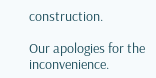construction.

Our apologies for the inconvenience.